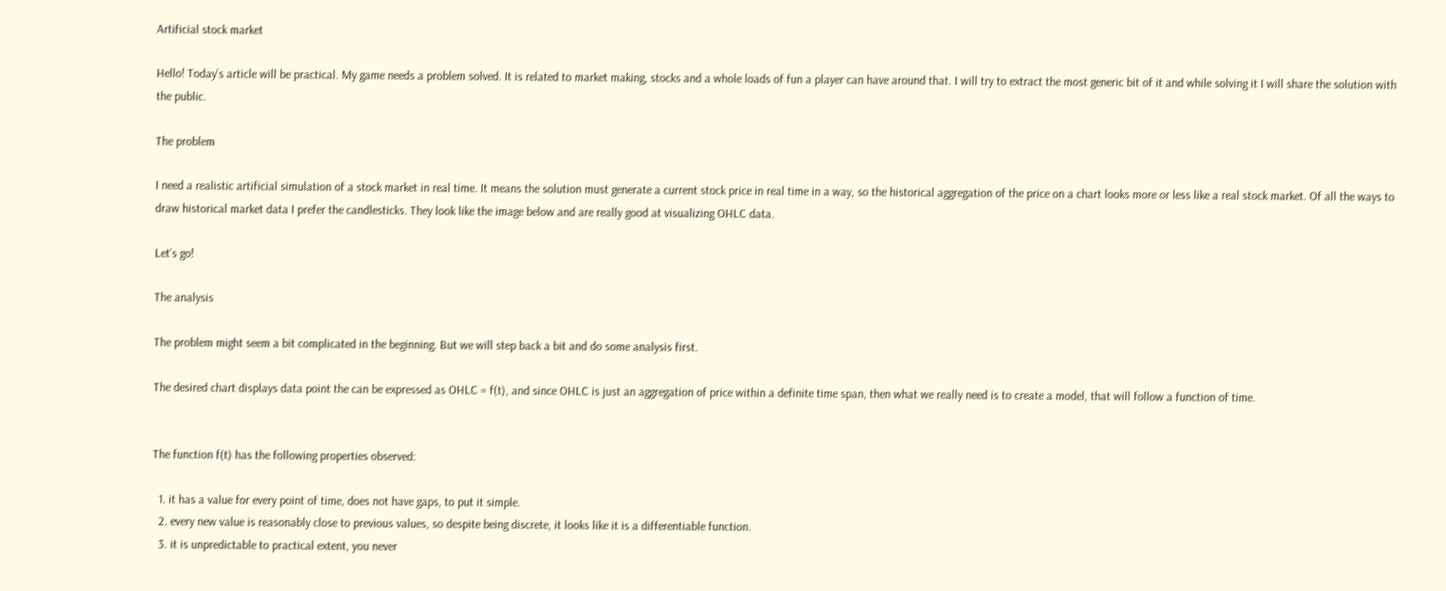Artificial stock market

Hello! Today’s article will be practical. My game needs a problem solved. It is related to market making, stocks and a whole loads of fun a player can have around that. I will try to extract the most generic bit of it and while solving it I will share the solution with the public.

The problem

I need a realistic artificial simulation of a stock market in real time. It means the solution must generate a current stock price in real time in a way, so the historical aggregation of the price on a chart looks more or less like a real stock market. Of all the ways to draw historical market data I prefer the candlesticks. They look like the image below and are really good at visualizing OHLC data.

Let’s go!

The analysis

The problem might seem a bit complicated in the beginning. But we will step back a bit and do some analysis first.

The desired chart displays data point the can be expressed as OHLC = f(t), and since OHLC is just an aggregation of price within a definite time span, then what we really need is to create a model, that will follow a function of time.


The function f(t) has the following properties observed:

  1. it has a value for every point of time, does not have gaps, to put it simple.
  2. every new value is reasonably close to previous values, so despite being discrete, it looks like it is a differentiable function.
  3. it is unpredictable to practical extent, you never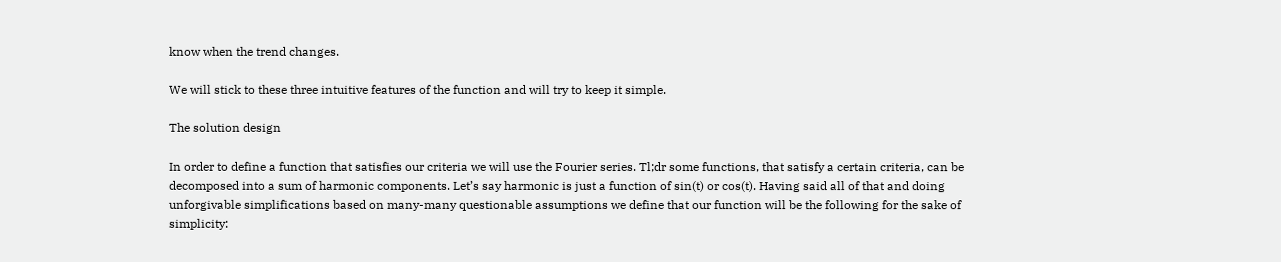know when the trend changes.

We will stick to these three intuitive features of the function and will try to keep it simple.

The solution design

In order to define a function that satisfies our criteria we will use the Fourier series. Tl;dr some functions, that satisfy a certain criteria, can be decomposed into a sum of harmonic components. Let’s say harmonic is just a function of sin(t) or cos(t). Having said all of that and doing unforgivable simplifications based on many-many questionable assumptions we define that our function will be the following for the sake of simplicity: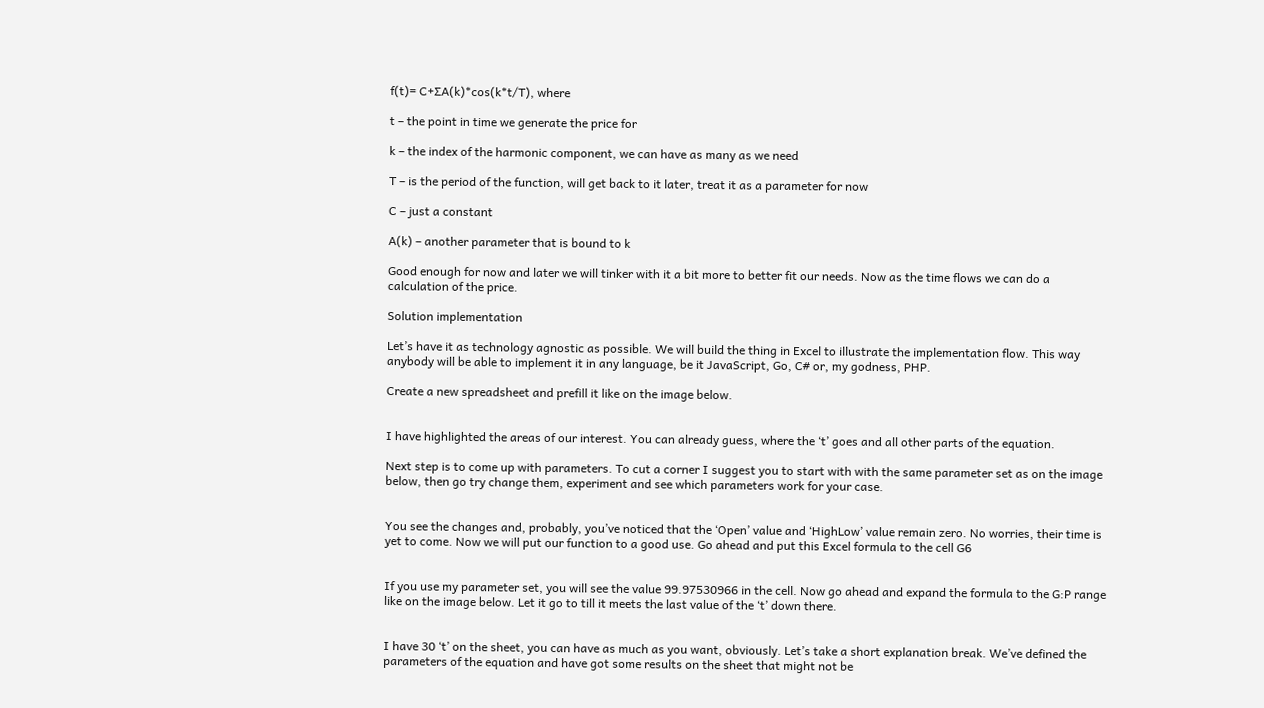f(t)= C+∑A(k)*cos(k*t/T), where

t – the point in time we generate the price for

k – the index of the harmonic component, we can have as many as we need

T – is the period of the function, will get back to it later, treat it as a parameter for now

C – just a constant

A(k) – another parameter that is bound to k

Good enough for now and later we will tinker with it a bit more to better fit our needs. Now as the time flows we can do a calculation of the price.

Solution implementation

Let’s have it as technology agnostic as possible. We will build the thing in Excel to illustrate the implementation flow. This way anybody will be able to implement it in any language, be it JavaScript, Go, C# or, my godness, PHP.

Create a new spreadsheet and prefill it like on the image below.


I have highlighted the areas of our interest. You can already guess, where the ‘t’ goes and all other parts of the equation.

Next step is to come up with parameters. To cut a corner I suggest you to start with with the same parameter set as on the image below, then go try change them, experiment and see which parameters work for your case.


You see the changes and, probably, you’ve noticed that the ‘Open’ value and ‘HighLow’ value remain zero. No worries, their time is yet to come. Now we will put our function to a good use. Go ahead and put this Excel formula to the cell G6


If you use my parameter set, you will see the value 99.97530966 in the cell. Now go ahead and expand the formula to the G:P range like on the image below. Let it go to till it meets the last value of the ‘t’ down there.


I have 30 ‘t’ on the sheet, you can have as much as you want, obviously. Let’s take a short explanation break. We’ve defined the parameters of the equation and have got some results on the sheet that might not be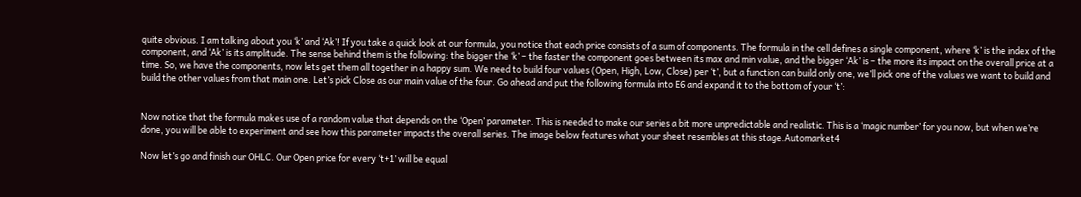quite obvious. I am talking about you ‘k’ and ‘Ak’! If you take a quick look at our formula, you notice that each price consists of a sum of components. The formula in the cell defines a single component, where ‘k’ is the index of the component, and ‘Ak’ is its amplitude. The sense behind them is the following: the bigger the ‘k’ – the faster the component goes between its max and min value, and the bigger ‘Ak’ is – the more its impact on the overall price at a time. So, we have the components, now lets get them all together in a happy sum. We need to build four values (Open, High, Low, Close) per ‘t’, but a function can build only one, we’ll pick one of the values we want to build and build the other values from that main one. Let’s pick Close as our main value of the four. Go ahead and put the following formula into E6 and expand it to the bottom of your ‘t’:


Now notice that the formula makes use of a random value that depends on the ‘Open’ parameter. This is needed to make our series a bit more unpredictable and realistic. This is a ‘magic number’ for you now, but when we’re done, you will be able to experiment and see how this parameter impacts the overall series. The image below features what your sheet resembles at this stage.Automarket4

Now let’s go and finish our OHLC. Our Open price for every ‘t+1’ will be equal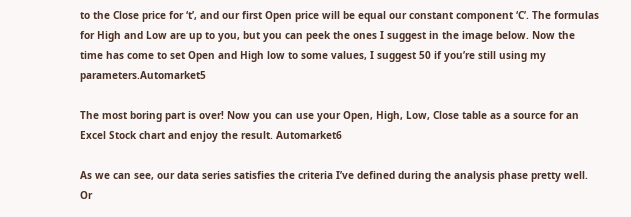to the Close price for ‘t’, and our first Open price will be equal our constant component ‘C’. The formulas for High and Low are up to you, but you can peek the ones I suggest in the image below. Now the time has come to set Open and High low to some values, I suggest 50 if you’re still using my parameters.Automarket5

The most boring part is over! Now you can use your Open, High, Low, Close table as a source for an Excel Stock chart and enjoy the result. Automarket6

As we can see, our data series satisfies the criteria I’ve defined during the analysis phase pretty well. Or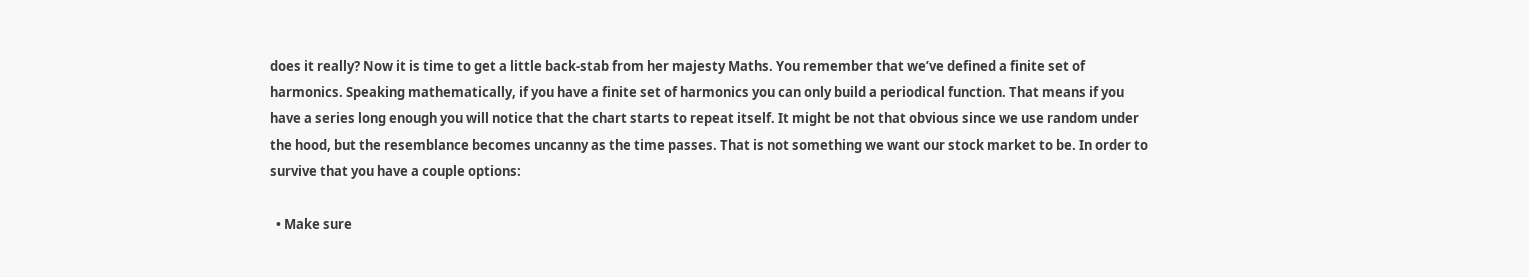does it really? Now it is time to get a little back-stab from her majesty Maths. You remember that we’ve defined a finite set of harmonics. Speaking mathematically, if you have a finite set of harmonics you can only build a periodical function. That means if you have a series long enough you will notice that the chart starts to repeat itself. It might be not that obvious since we use random under the hood, but the resemblance becomes uncanny as the time passes. That is not something we want our stock market to be. In order to survive that you have a couple options:

  • Make sure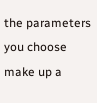the parameters you choose make up a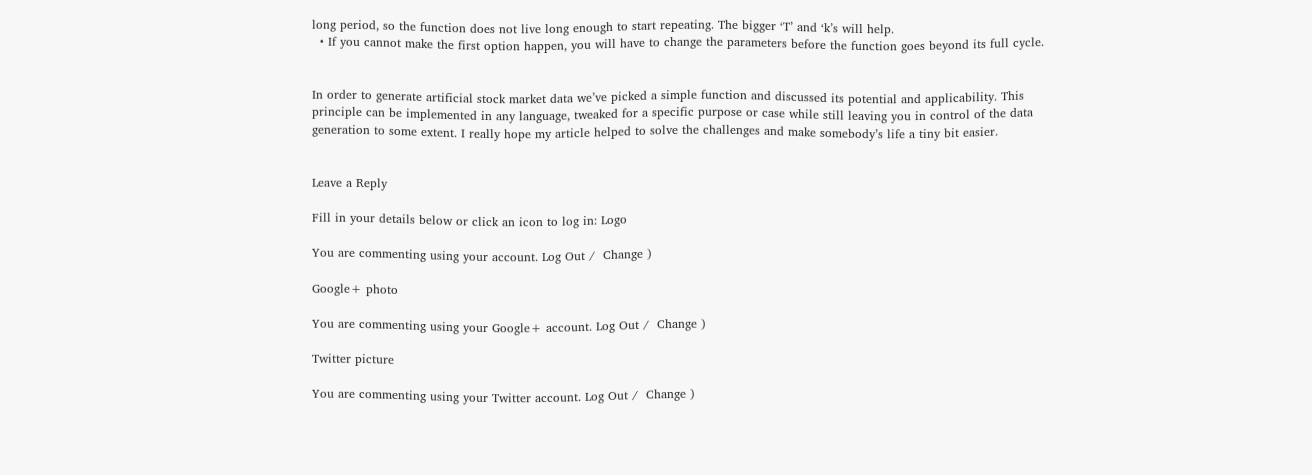long period, so the function does not live long enough to start repeating. The bigger ‘T’ and ‘k’s will help.
  • If you cannot make the first option happen, you will have to change the parameters before the function goes beyond its full cycle.


In order to generate artificial stock market data we’ve picked a simple function and discussed its potential and applicability. This principle can be implemented in any language, tweaked for a specific purpose or case while still leaving you in control of the data generation to some extent. I really hope my article helped to solve the challenges and make somebody’s life a tiny bit easier.


Leave a Reply

Fill in your details below or click an icon to log in: Logo

You are commenting using your account. Log Out /  Change )

Google+ photo

You are commenting using your Google+ account. Log Out /  Change )

Twitter picture

You are commenting using your Twitter account. Log Out /  Change )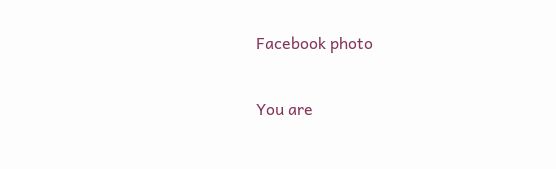Facebook photo

You are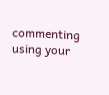commenting using your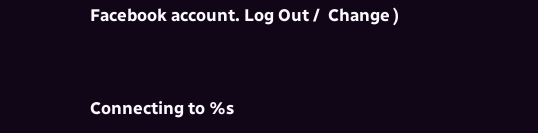Facebook account. Log Out /  Change )


Connecting to %s